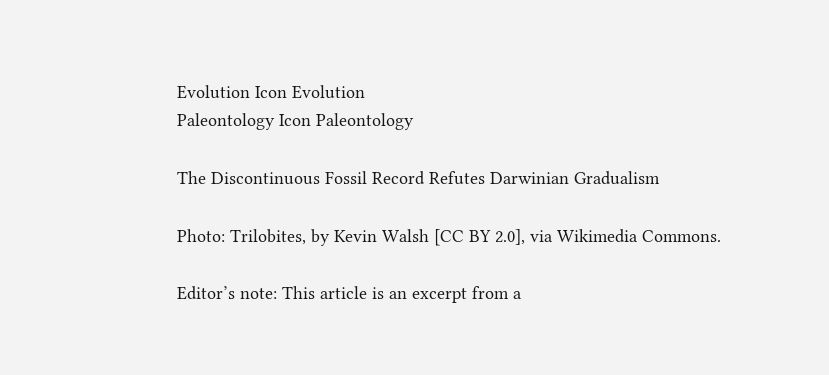Evolution Icon Evolution
Paleontology Icon Paleontology

The Discontinuous Fossil Record Refutes Darwinian Gradualism

Photo: Trilobites, by Kevin Walsh [CC BY 2.0], via Wikimedia Commons.

Editor’s note: This article is an excerpt from a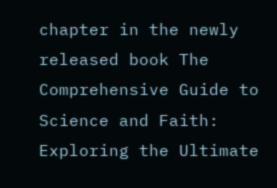chapter in the newly released book The Comprehensive Guide to Science and Faith: Exploring the Ultimate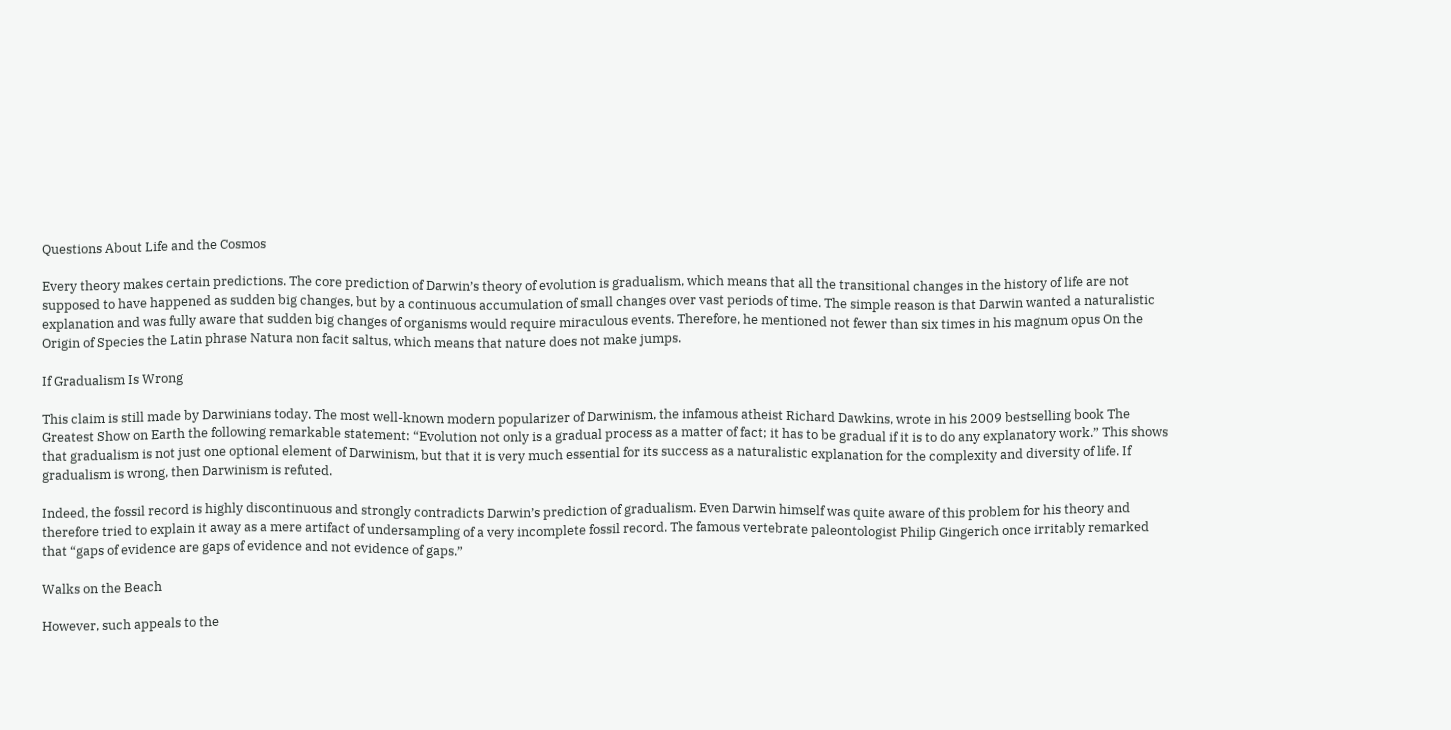Questions About Life and the Cosmos

Every theory makes certain predictions. The core prediction of Darwin’s theory of evolution is gradualism, which means that all the transitional changes in the history of life are not supposed to have happened as sudden big changes, but by a continuous accumulation of small changes over vast periods of time. The simple reason is that Darwin wanted a naturalistic explanation and was fully aware that sudden big changes of organisms would require miraculous events. Therefore, he mentioned not fewer than six times in his magnum opus On the Origin of Species the Latin phrase Natura non facit saltus, which means that nature does not make jumps.

If Gradualism Is Wrong

This claim is still made by Darwinians today. The most well-known modern popularizer of Darwinism, the infamous atheist Richard Dawkins, wrote in his 2009 bestselling book The Greatest Show on Earth the following remarkable statement: “Evolution not only is a gradual process as a matter of fact; it has to be gradual if it is to do any explanatory work.” This shows that gradualism is not just one optional element of Darwinism, but that it is very much essential for its success as a naturalistic explanation for the complexity and diversity of life. If gradualism is wrong, then Darwinism is refuted.

Indeed, the fossil record is highly discontinuous and strongly contradicts Darwin’s prediction of gradualism. Even Darwin himself was quite aware of this problem for his theory and therefore tried to explain it away as a mere artifact of undersampling of a very incomplete fossil record. The famous vertebrate paleontologist Philip Gingerich once irritably remarked that “gaps of evidence are gaps of evidence and not evidence of gaps.”

Walks on the Beach

However, such appeals to the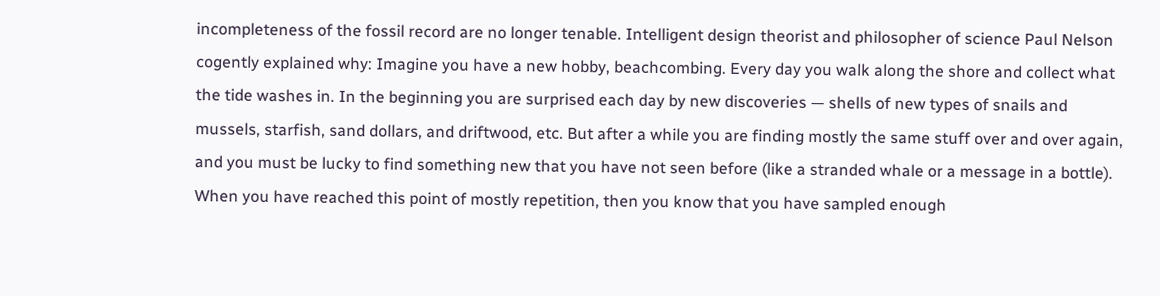incompleteness of the fossil record are no longer tenable. Intelligent design theorist and philosopher of science Paul Nelson cogently explained why: Imagine you have a new hobby, beachcombing. Every day you walk along the shore and collect what the tide washes in. In the beginning you are surprised each day by new discoveries — shells of new types of snails and mussels, starfish, sand dollars, and driftwood, etc. But after a while you are finding mostly the same stuff over and over again, and you must be lucky to find something new that you have not seen before (like a stranded whale or a message in a bottle). When you have reached this point of mostly repetition, then you know that you have sampled enough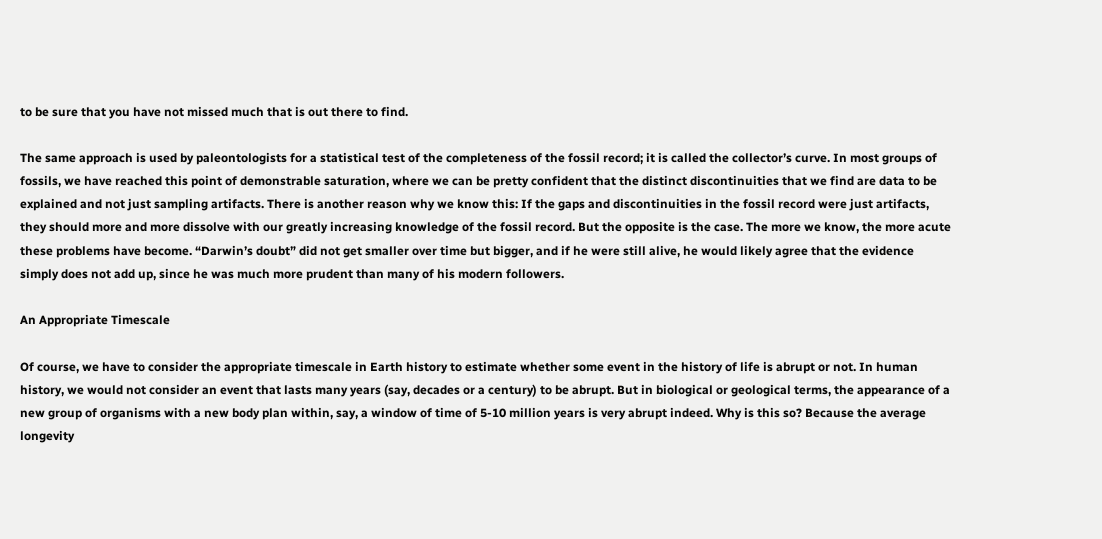to be sure that you have not missed much that is out there to find.

The same approach is used by paleontologists for a statistical test of the completeness of the fossil record; it is called the collector’s curve. In most groups of fossils, we have reached this point of demonstrable saturation, where we can be pretty confident that the distinct discontinuities that we find are data to be explained and not just sampling artifacts. There is another reason why we know this: If the gaps and discontinuities in the fossil record were just artifacts, they should more and more dissolve with our greatly increasing knowledge of the fossil record. But the opposite is the case. The more we know, the more acute these problems have become. “Darwin’s doubt” did not get smaller over time but bigger, and if he were still alive, he would likely agree that the evidence simply does not add up, since he was much more prudent than many of his modern followers.

An Appropriate Timescale

Of course, we have to consider the appropriate timescale in Earth history to estimate whether some event in the history of life is abrupt or not. In human history, we would not consider an event that lasts many years (say, decades or a century) to be abrupt. But in biological or geological terms, the appearance of a new group of organisms with a new body plan within, say, a window of time of 5-10 million years is very abrupt indeed. Why is this so? Because the average longevity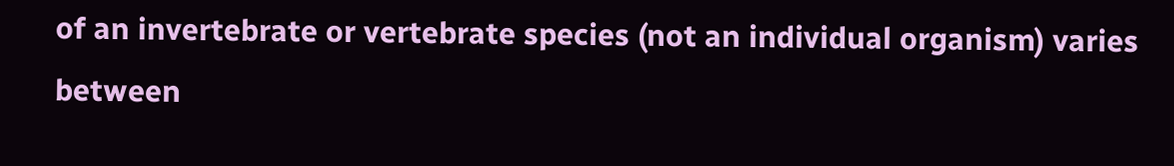of an invertebrate or vertebrate species (not an individual organism) varies between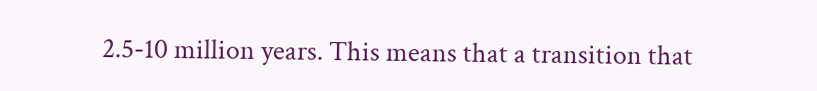2.5-10 million years. This means that a transition that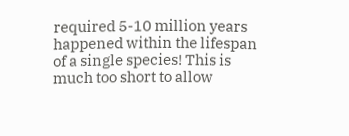required 5-10 million years happened within the lifespan of a single species! This is much too short to allow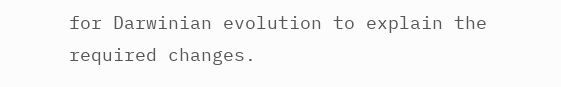for Darwinian evolution to explain the required changes.